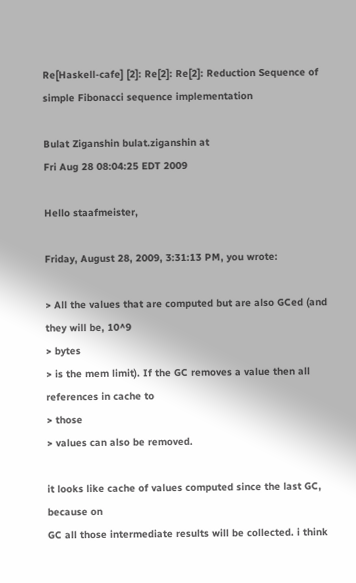Re[Haskell-cafe] [2]: Re[2]: Re[2]: Reduction Sequence of simple Fibonacci sequence implementation

Bulat Ziganshin bulat.ziganshin at
Fri Aug 28 08:04:25 EDT 2009

Hello staafmeister,

Friday, August 28, 2009, 3:31:13 PM, you wrote:

> All the values that are computed but are also GCed (and they will be, 10^9
> bytes
> is the mem limit). If the GC removes a value then all references in cache to
> those
> values can also be removed.

it looks like cache of values computed since the last GC, because on
GC all those intermediate results will be collected. i think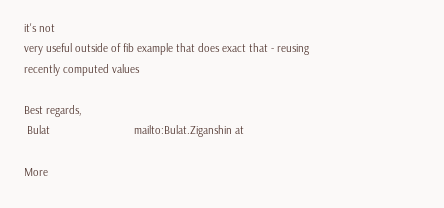it's not
very useful outside of fib example that does exact that - reusing
recently computed values

Best regards,
 Bulat                            mailto:Bulat.Ziganshin at

More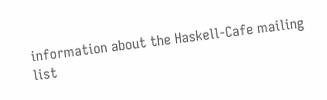information about the Haskell-Cafe mailing list